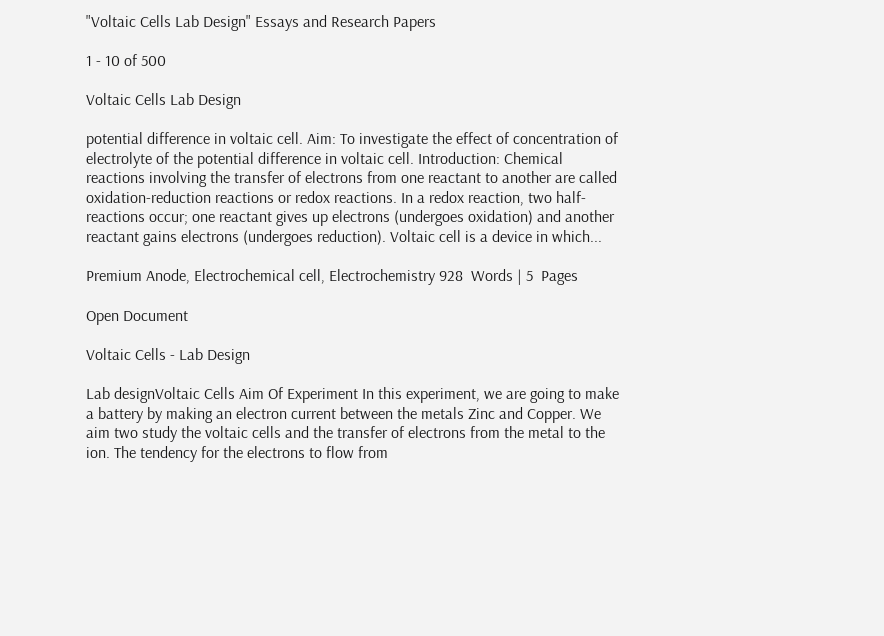"Voltaic Cells Lab Design" Essays and Research Papers

1 - 10 of 500

Voltaic Cells Lab Design

potential difference in voltaic cell. Aim: To investigate the effect of concentration of electrolyte of the potential difference in voltaic cell. Introduction: Chemical reactions involving the transfer of electrons from one reactant to another are called oxidation-reduction reactions or redox reactions. In a redox reaction, two half-reactions occur; one reactant gives up electrons (undergoes oxidation) and another reactant gains electrons (undergoes reduction). Voltaic cell is a device in which...

Premium Anode, Electrochemical cell, Electrochemistry 928  Words | 5  Pages

Open Document

Voltaic Cells - Lab Design

Lab designVoltaic Cells Aim Of Experiment In this experiment, we are going to make a battery by making an electron current between the metals Zinc and Copper. We aim two study the voltaic cells and the transfer of electrons from the metal to the ion. The tendency for the electrons to flow from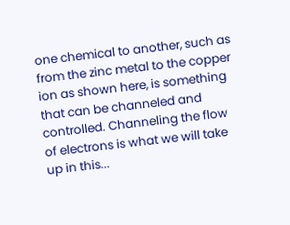one chemical to another, such as from the zinc metal to the copper ion as shown here, is something that can be channeled and controlled. Channeling the flow of electrons is what we will take up in this...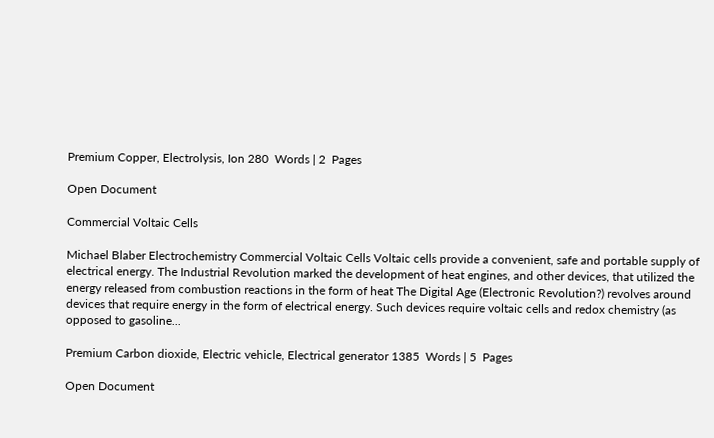Premium Copper, Electrolysis, Ion 280  Words | 2  Pages

Open Document

Commercial Voltaic Cells

Michael Blaber Electrochemistry Commercial Voltaic Cells Voltaic cells provide a convenient, safe and portable supply of electrical energy. The Industrial Revolution marked the development of heat engines, and other devices, that utilized the energy released from combustion reactions in the form of heat The Digital Age (Electronic Revolution?) revolves around devices that require energy in the form of electrical energy. Such devices require voltaic cells and redox chemistry (as opposed to gasoline...

Premium Carbon dioxide, Electric vehicle, Electrical generator 1385  Words | 5  Pages

Open Document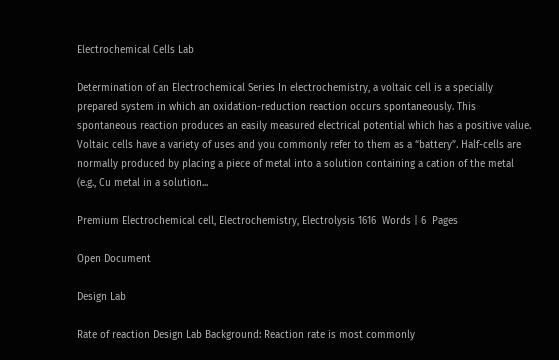Electrochemical Cells Lab

Determination of an Electrochemical Series In electrochemistry, a voltaic cell is a specially prepared system in which an oxidation-reduction reaction occurs spontaneously. This spontaneous reaction produces an easily measured electrical potential which has a positive value. Voltaic cells have a variety of uses and you commonly refer to them as a “battery”. Half-cells are normally produced by placing a piece of metal into a solution containing a cation of the metal (e.g., Cu metal in a solution...

Premium Electrochemical cell, Electrochemistry, Electrolysis 1616  Words | 6  Pages

Open Document

Design Lab

Rate of reaction Design Lab Background: Reaction rate is most commonly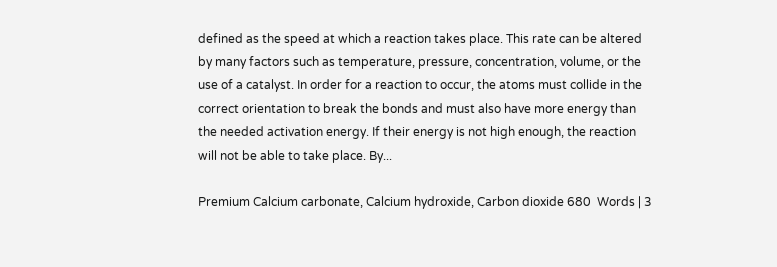defined as the speed at which a reaction takes place. This rate can be altered by many factors such as temperature, pressure, concentration, volume, or the use of a catalyst. In order for a reaction to occur, the atoms must collide in the correct orientation to break the bonds and must also have more energy than the needed activation energy. If their energy is not high enough, the reaction will not be able to take place. By...

Premium Calcium carbonate, Calcium hydroxide, Carbon dioxide 680  Words | 3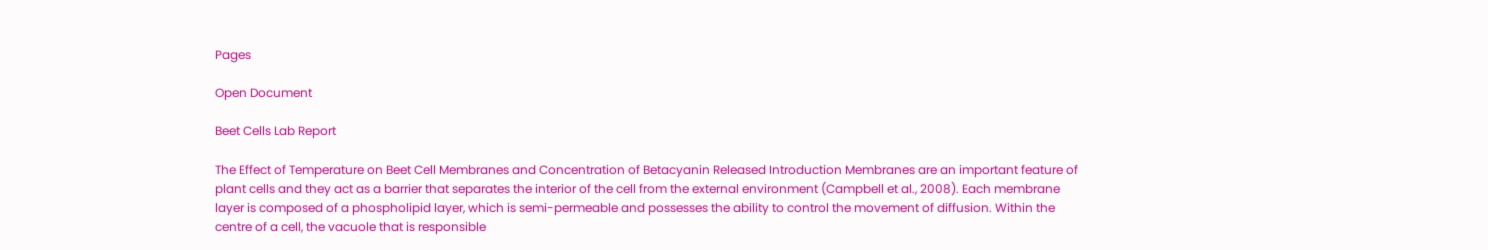Pages

Open Document

Beet Cells Lab Report

The Effect of Temperature on Beet Cell Membranes and Concentration of Betacyanin Released Introduction Membranes are an important feature of plant cells and they act as a barrier that separates the interior of the cell from the external environment (Campbell et al., 2008). Each membrane layer is composed of a phospholipid layer, which is semi-permeable and possesses the ability to control the movement of diffusion. Within the centre of a cell, the vacuole that is responsible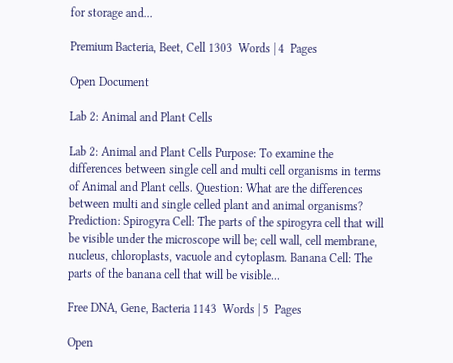for storage and...

Premium Bacteria, Beet, Cell 1303  Words | 4  Pages

Open Document

Lab 2: Animal and Plant Cells

Lab 2: Animal and Plant Cells Purpose: To examine the differences between single cell and multi cell organisms in terms of Animal and Plant cells. Question: What are the differences between multi and single celled plant and animal organisms? Prediction: Spirogyra Cell: The parts of the spirogyra cell that will be visible under the microscope will be; cell wall, cell membrane, nucleus, chloroplasts, vacuole and cytoplasm. Banana Cell: The parts of the banana cell that will be visible...

Free DNA, Gene, Bacteria 1143  Words | 5  Pages

Open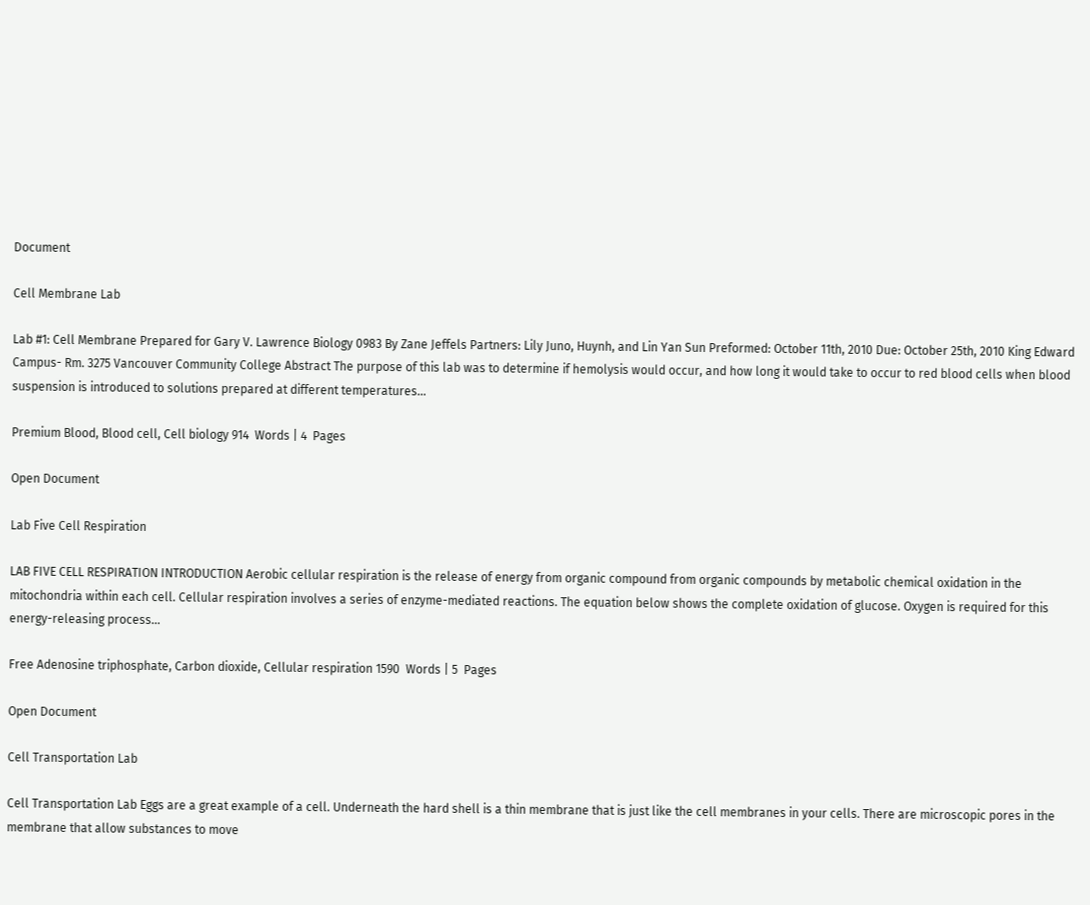Document

Cell Membrane Lab

Lab #1: Cell Membrane Prepared for Gary V. Lawrence Biology 0983 By Zane Jeffels Partners: Lily Juno, Huynh, and Lin Yan Sun Preformed: October 11th, 2010 Due: October 25th, 2010 King Edward Campus- Rm. 3275 Vancouver Community College Abstract The purpose of this lab was to determine if hemolysis would occur, and how long it would take to occur to red blood cells when blood suspension is introduced to solutions prepared at different temperatures...

Premium Blood, Blood cell, Cell biology 914  Words | 4  Pages

Open Document

Lab Five Cell Respiration

LAB FIVE CELL RESPIRATION INTRODUCTION Aerobic cellular respiration is the release of energy from organic compound from organic compounds by metabolic chemical oxidation in the mitochondria within each cell. Cellular respiration involves a series of enzyme-mediated reactions. The equation below shows the complete oxidation of glucose. Oxygen is required for this energy-releasing process...

Free Adenosine triphosphate, Carbon dioxide, Cellular respiration 1590  Words | 5  Pages

Open Document

Cell Transportation Lab

Cell Transportation Lab Eggs are a great example of a cell. Underneath the hard shell is a thin membrane that is just like the cell membranes in your cells. There are microscopic pores in the membrane that allow substances to move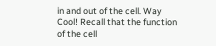in and out of the cell. Way Cool! Recall that the function of the cell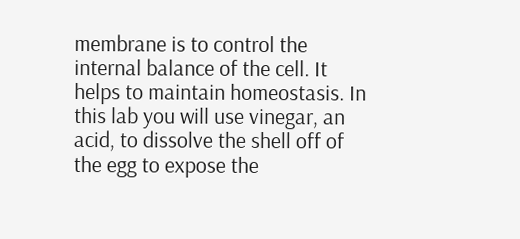membrane is to control the internal balance of the cell. It helps to maintain homeostasis. In this lab you will use vinegar, an acid, to dissolve the shell off of the egg to expose the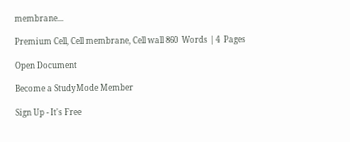membrane...

Premium Cell, Cell membrane, Cell wall 860  Words | 4  Pages

Open Document

Become a StudyMode Member

Sign Up - It's Free